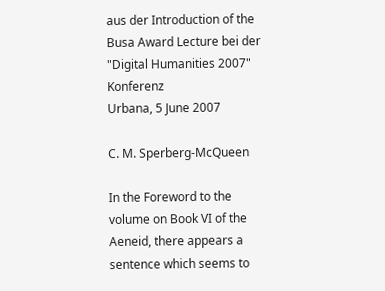aus der Introduction of the Busa Award Lecture bei der "Digital Humanities 2007" Konferenz
Urbana, 5 June 2007

C. M. Sperberg-McQueen

In the Foreword to the volume on Book VI of the Aeneid, there appears a sentence which seems to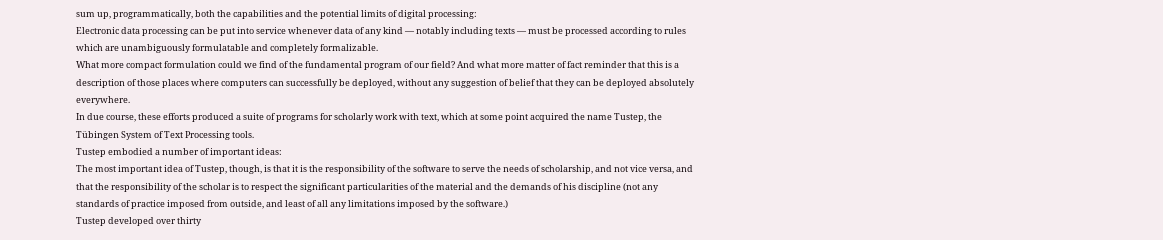sum up, programmatically, both the capabilities and the potential limits of digital processing:
Electronic data processing can be put into service whenever data of any kind — notably including texts — must be processed according to rules which are unambiguously formulatable and completely formalizable.
What more compact formulation could we find of the fundamental program of our field? And what more matter of fact reminder that this is a description of those places where computers can successfully be deployed, without any suggestion of belief that they can be deployed absolutely everywhere.
In due course, these efforts produced a suite of programs for scholarly work with text, which at some point acquired the name Tustep, the Tübingen System of Text Processing tools.
Tustep embodied a number of important ideas:
The most important idea of Tustep, though, is that it is the responsibility of the software to serve the needs of scholarship, and not vice versa, and that the responsibility of the scholar is to respect the significant particularities of the material and the demands of his discipline (not any standards of practice imposed from outside, and least of all any limitations imposed by the software.)
Tustep developed over thirty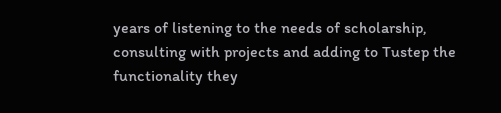years of listening to the needs of scholarship, consulting with projects and adding to Tustep the functionality they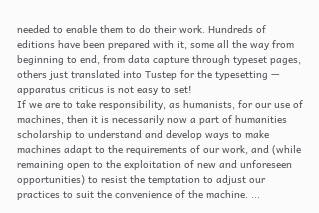needed to enable them to do their work. Hundreds of editions have been prepared with it, some all the way from beginning to end, from data capture through typeset pages, others just translated into Tustep for the typesetting — apparatus criticus is not easy to set!
If we are to take responsibility, as humanists, for our use of machines, then it is necessarily now a part of humanities scholarship to understand and develop ways to make machines adapt to the requirements of our work, and (while remaining open to the exploitation of new and unforeseen opportunities) to resist the temptation to adjust our practices to suit the convenience of the machine. ...